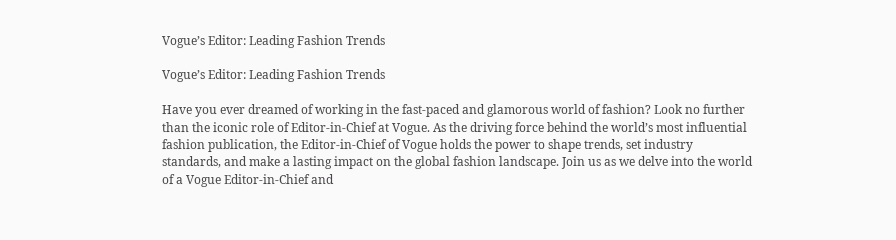Vogue’s Editor: Leading Fashion Trends

Vogue’s Editor: Leading Fashion Trends

Have you ever dreamed of working in the fast-paced and glamorous world of fashion? Look no further than the iconic role of Editor-in-Chief at Vogue. As the driving force behind the world’s most influential fashion publication, the Editor-in-Chief of Vogue holds the power to shape trends, set industry standards, and make a lasting impact on the global fashion landscape. Join us as we delve into the world of a Vogue Editor-in-Chief and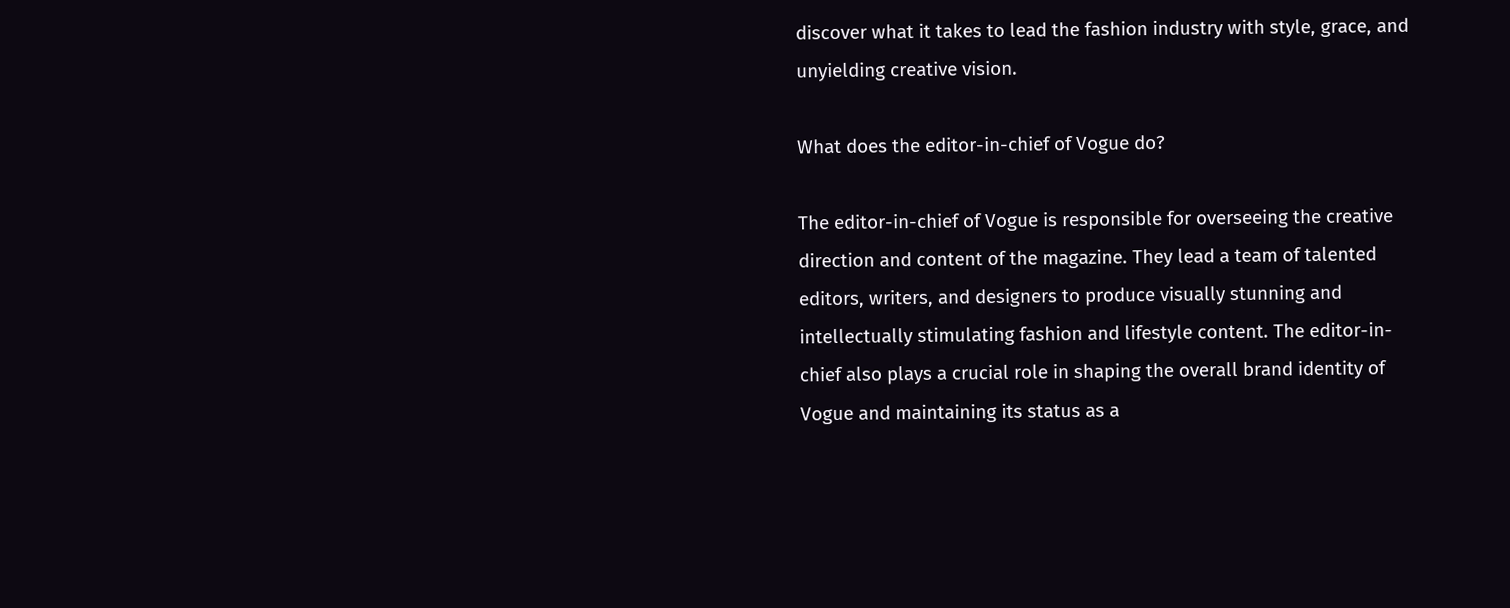discover what it takes to lead the fashion industry with style, grace, and unyielding creative vision.

What does the editor-in-chief of Vogue do?

The editor-in-chief of Vogue is responsible for overseeing the creative direction and content of the magazine. They lead a team of talented editors, writers, and designers to produce visually stunning and intellectually stimulating fashion and lifestyle content. The editor-in-chief also plays a crucial role in shaping the overall brand identity of Vogue and maintaining its status as a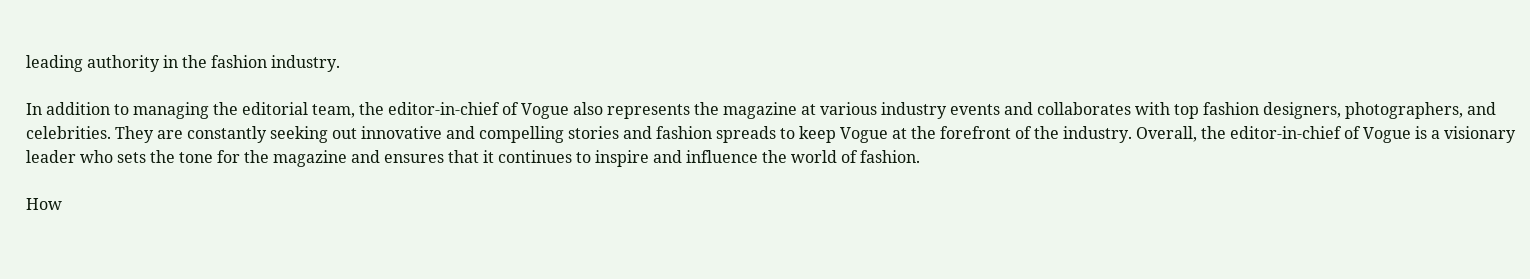leading authority in the fashion industry.

In addition to managing the editorial team, the editor-in-chief of Vogue also represents the magazine at various industry events and collaborates with top fashion designers, photographers, and celebrities. They are constantly seeking out innovative and compelling stories and fashion spreads to keep Vogue at the forefront of the industry. Overall, the editor-in-chief of Vogue is a visionary leader who sets the tone for the magazine and ensures that it continues to inspire and influence the world of fashion.

How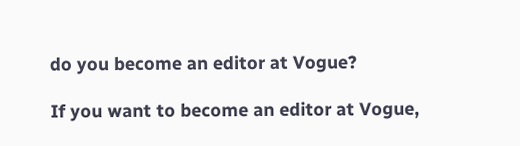do you become an editor at Vogue?

If you want to become an editor at Vogue,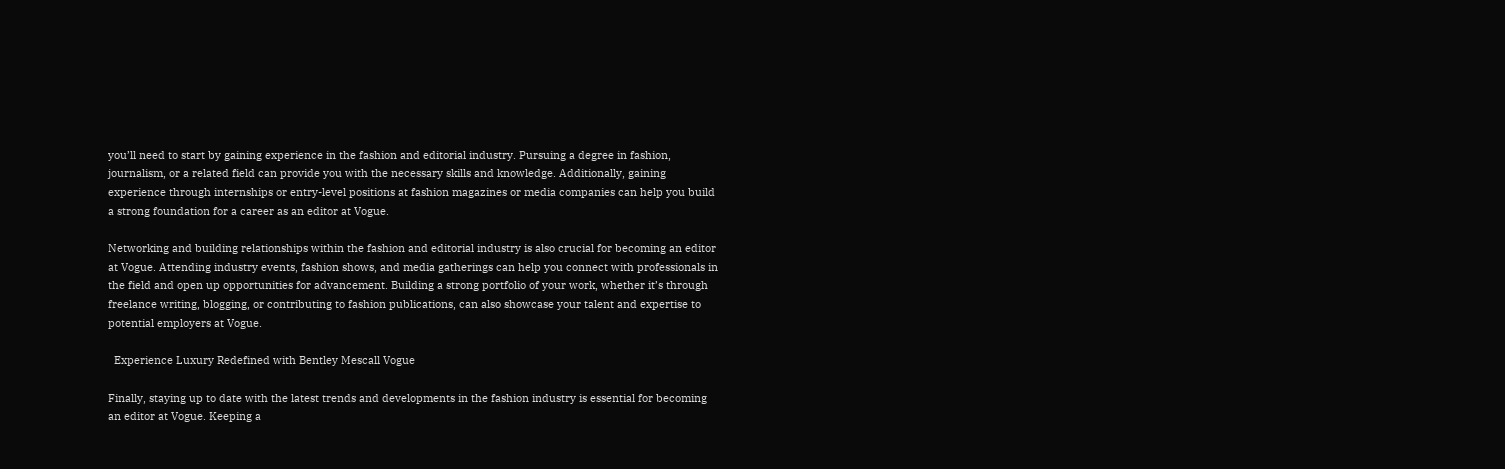you’ll need to start by gaining experience in the fashion and editorial industry. Pursuing a degree in fashion, journalism, or a related field can provide you with the necessary skills and knowledge. Additionally, gaining experience through internships or entry-level positions at fashion magazines or media companies can help you build a strong foundation for a career as an editor at Vogue.

Networking and building relationships within the fashion and editorial industry is also crucial for becoming an editor at Vogue. Attending industry events, fashion shows, and media gatherings can help you connect with professionals in the field and open up opportunities for advancement. Building a strong portfolio of your work, whether it’s through freelance writing, blogging, or contributing to fashion publications, can also showcase your talent and expertise to potential employers at Vogue.

  Experience Luxury Redefined with Bentley Mescall Vogue

Finally, staying up to date with the latest trends and developments in the fashion industry is essential for becoming an editor at Vogue. Keeping a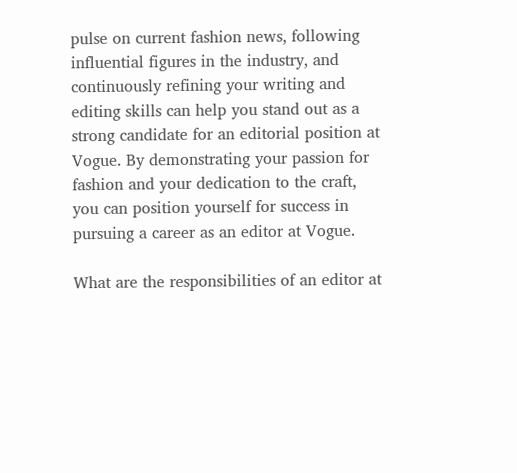pulse on current fashion news, following influential figures in the industry, and continuously refining your writing and editing skills can help you stand out as a strong candidate for an editorial position at Vogue. By demonstrating your passion for fashion and your dedication to the craft, you can position yourself for success in pursuing a career as an editor at Vogue.

What are the responsibilities of an editor at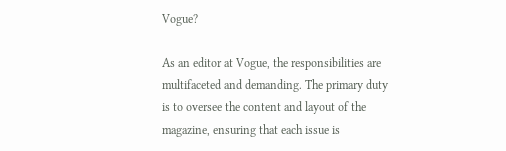Vogue?

As an editor at Vogue, the responsibilities are multifaceted and demanding. The primary duty is to oversee the content and layout of the magazine, ensuring that each issue is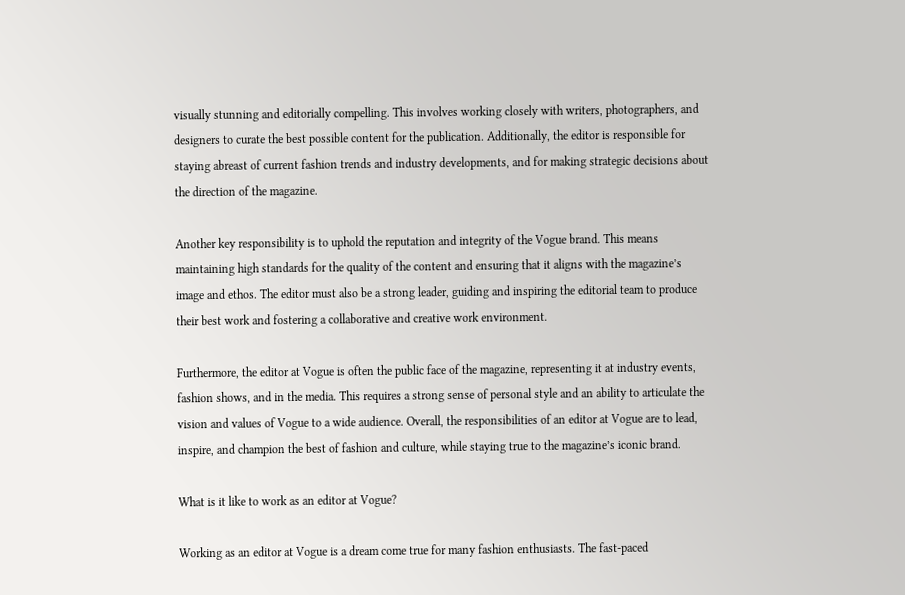visually stunning and editorially compelling. This involves working closely with writers, photographers, and designers to curate the best possible content for the publication. Additionally, the editor is responsible for staying abreast of current fashion trends and industry developments, and for making strategic decisions about the direction of the magazine.

Another key responsibility is to uphold the reputation and integrity of the Vogue brand. This means maintaining high standards for the quality of the content and ensuring that it aligns with the magazine’s image and ethos. The editor must also be a strong leader, guiding and inspiring the editorial team to produce their best work and fostering a collaborative and creative work environment.

Furthermore, the editor at Vogue is often the public face of the magazine, representing it at industry events, fashion shows, and in the media. This requires a strong sense of personal style and an ability to articulate the vision and values of Vogue to a wide audience. Overall, the responsibilities of an editor at Vogue are to lead, inspire, and champion the best of fashion and culture, while staying true to the magazine’s iconic brand.

What is it like to work as an editor at Vogue?

Working as an editor at Vogue is a dream come true for many fashion enthusiasts. The fast-paced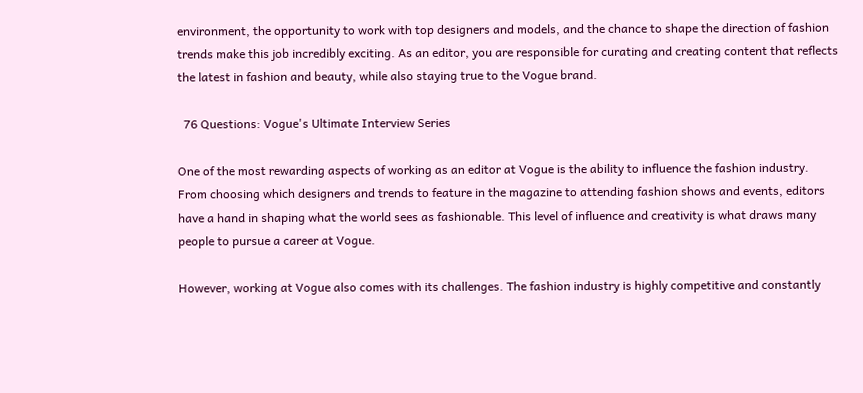environment, the opportunity to work with top designers and models, and the chance to shape the direction of fashion trends make this job incredibly exciting. As an editor, you are responsible for curating and creating content that reflects the latest in fashion and beauty, while also staying true to the Vogue brand.

  76 Questions: Vogue's Ultimate Interview Series

One of the most rewarding aspects of working as an editor at Vogue is the ability to influence the fashion industry. From choosing which designers and trends to feature in the magazine to attending fashion shows and events, editors have a hand in shaping what the world sees as fashionable. This level of influence and creativity is what draws many people to pursue a career at Vogue.

However, working at Vogue also comes with its challenges. The fashion industry is highly competitive and constantly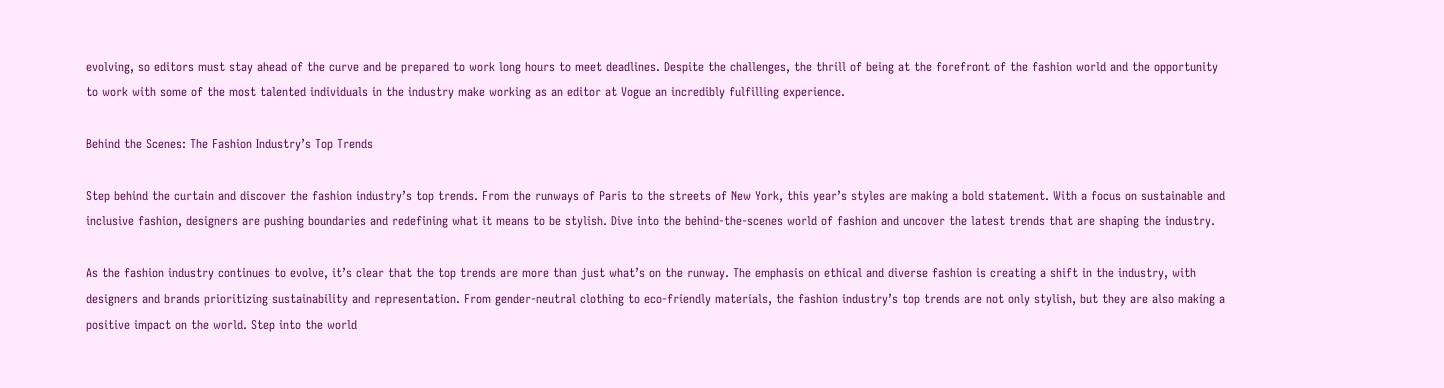evolving, so editors must stay ahead of the curve and be prepared to work long hours to meet deadlines. Despite the challenges, the thrill of being at the forefront of the fashion world and the opportunity to work with some of the most talented individuals in the industry make working as an editor at Vogue an incredibly fulfilling experience.

Behind the Scenes: The Fashion Industry’s Top Trends

Step behind the curtain and discover the fashion industry’s top trends. From the runways of Paris to the streets of New York, this year’s styles are making a bold statement. With a focus on sustainable and inclusive fashion, designers are pushing boundaries and redefining what it means to be stylish. Dive into the behind-the-scenes world of fashion and uncover the latest trends that are shaping the industry.

As the fashion industry continues to evolve, it’s clear that the top trends are more than just what’s on the runway. The emphasis on ethical and diverse fashion is creating a shift in the industry, with designers and brands prioritizing sustainability and representation. From gender-neutral clothing to eco-friendly materials, the fashion industry’s top trends are not only stylish, but they are also making a positive impact on the world. Step into the world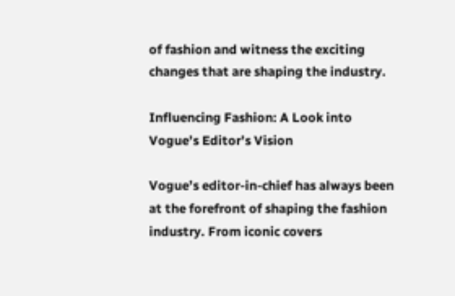of fashion and witness the exciting changes that are shaping the industry.

Influencing Fashion: A Look into Vogue’s Editor’s Vision

Vogue’s editor-in-chief has always been at the forefront of shaping the fashion industry. From iconic covers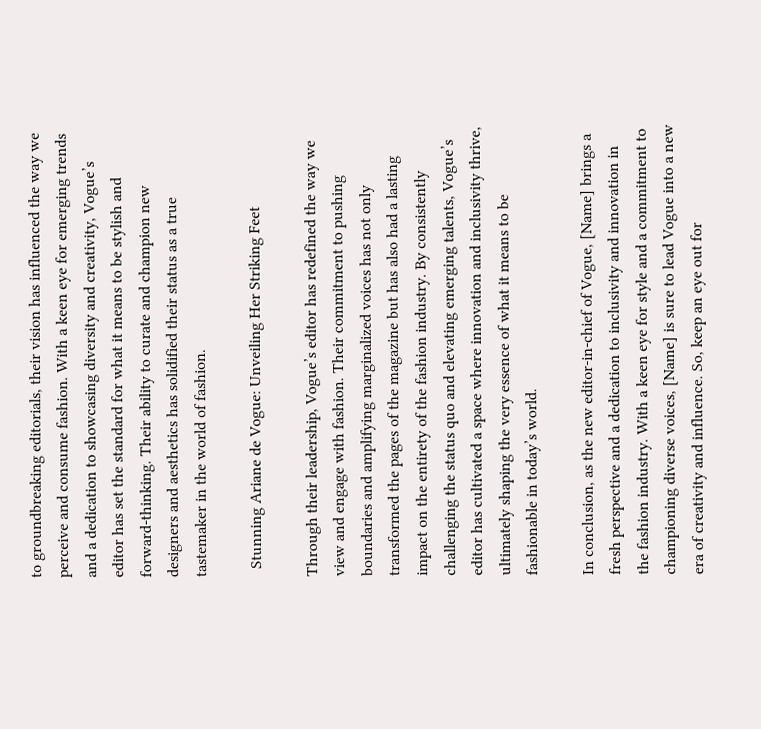to groundbreaking editorials, their vision has influenced the way we perceive and consume fashion. With a keen eye for emerging trends and a dedication to showcasing diversity and creativity, Vogue’s editor has set the standard for what it means to be stylish and forward-thinking. Their ability to curate and champion new designers and aesthetics has solidified their status as a true tastemaker in the world of fashion.

  Stunning Ariane de Vogue: Unveiling Her Striking Feet

Through their leadership, Vogue’s editor has redefined the way we view and engage with fashion. Their commitment to pushing boundaries and amplifying marginalized voices has not only transformed the pages of the magazine but has also had a lasting impact on the entirety of the fashion industry. By consistently challenging the status quo and elevating emerging talents, Vogue’s editor has cultivated a space where innovation and inclusivity thrive, ultimately shaping the very essence of what it means to be fashionable in today’s world.

In conclusion, as the new editor-in-chief of Vogue, [Name] brings a fresh perspective and a dedication to inclusivity and innovation in the fashion industry. With a keen eye for style and a commitment to championing diverse voices, [Name] is sure to lead Vogue into a new era of creativity and influence. So, keep an eye out for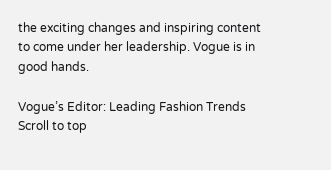the exciting changes and inspiring content to come under her leadership. Vogue is in good hands.

Vogue’s Editor: Leading Fashion Trends
Scroll to top